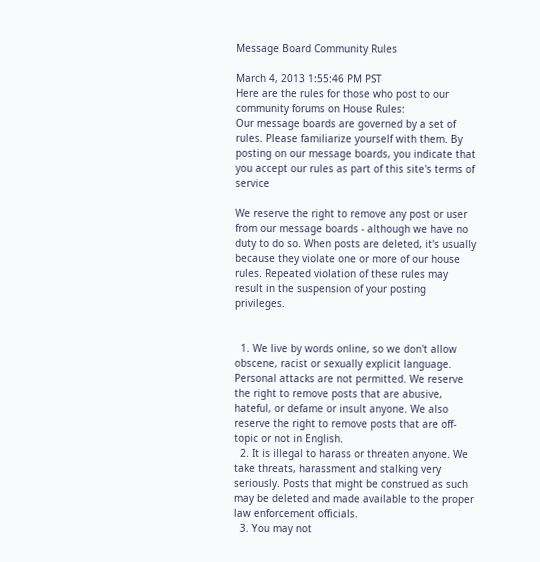Message Board Community Rules

March 4, 2013 1:55:46 PM PST
Here are the rules for those who post to our community forums on House Rules:
Our message boards are governed by a set of rules. Please familiarize yourself with them. By posting on our message boards, you indicate that you accept our rules as part of this site's terms of service

We reserve the right to remove any post or user from our message boards - although we have no duty to do so. When posts are deleted, it's usually because they violate one or more of our house rules. Repeated violation of these rules may result in the suspension of your posting privileges.


  1. We live by words online, so we don't allow obscene, racist or sexually explicit language. Personal attacks are not permitted. We reserve the right to remove posts that are abusive, hateful, or defame or insult anyone. We also reserve the right to remove posts that are off-topic or not in English.
  2. It is illegal to harass or threaten anyone. We take threats, harassment and stalking very seriously. Posts that might be construed as such may be deleted and made available to the proper law enforcement officials.
  3. You may not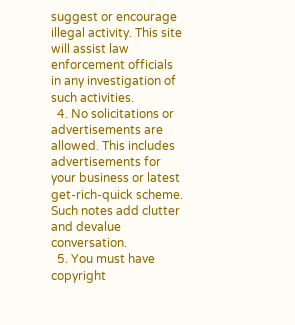suggest or encourage illegal activity. This site will assist law enforcement officials in any investigation of such activities.
  4. No solicitations or advertisements are allowed. This includes advertisements for your business or latest get-rich-quick scheme. Such notes add clutter and devalue conversation.
  5. You must have copyright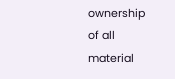ownership of all material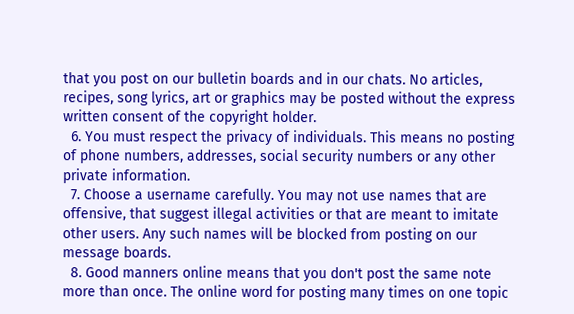that you post on our bulletin boards and in our chats. No articles, recipes, song lyrics, art or graphics may be posted without the express written consent of the copyright holder.
  6. You must respect the privacy of individuals. This means no posting of phone numbers, addresses, social security numbers or any other private information.
  7. Choose a username carefully. You may not use names that are offensive, that suggest illegal activities or that are meant to imitate other users. Any such names will be blocked from posting on our message boards.
  8. Good manners online means that you don't post the same note more than once. The online word for posting many times on one topic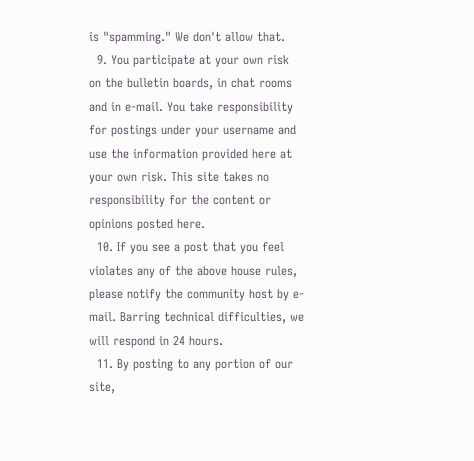is "spamming." We don't allow that.
  9. You participate at your own risk on the bulletin boards, in chat rooms and in e-mail. You take responsibility for postings under your username and use the information provided here at your own risk. This site takes no responsibility for the content or opinions posted here.
  10. If you see a post that you feel violates any of the above house rules, please notify the community host by e-mail. Barring technical difficulties, we will respond in 24 hours.
  11. By posting to any portion of our site,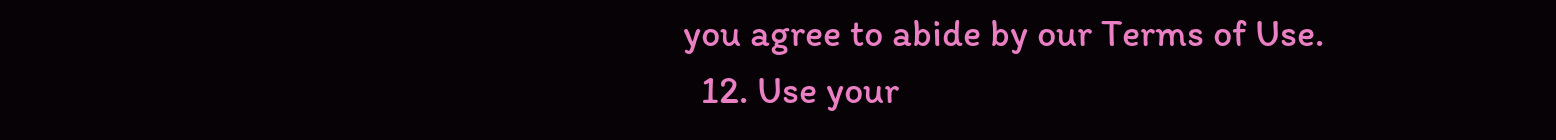you agree to abide by our Terms of Use.
  12. Use your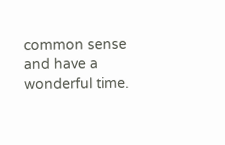common sense and have a wonderful time.